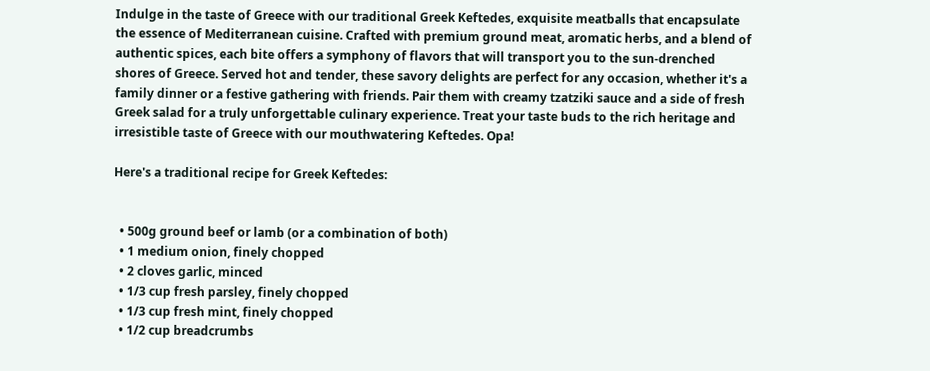Indulge in the taste of Greece with our traditional Greek Keftedes, exquisite meatballs that encapsulate the essence of Mediterranean cuisine. Crafted with premium ground meat, aromatic herbs, and a blend of authentic spices, each bite offers a symphony of flavors that will transport you to the sun-drenched shores of Greece. Served hot and tender, these savory delights are perfect for any occasion, whether it's a family dinner or a festive gathering with friends. Pair them with creamy tzatziki sauce and a side of fresh Greek salad for a truly unforgettable culinary experience. Treat your taste buds to the rich heritage and irresistible taste of Greece with our mouthwatering Keftedes. Opa!

Here's a traditional recipe for Greek Keftedes:


  • 500g ground beef or lamb (or a combination of both)
  • 1 medium onion, finely chopped
  • 2 cloves garlic, minced
  • 1/3 cup fresh parsley, finely chopped
  • 1/3 cup fresh mint, finely chopped
  • 1/2 cup breadcrumbs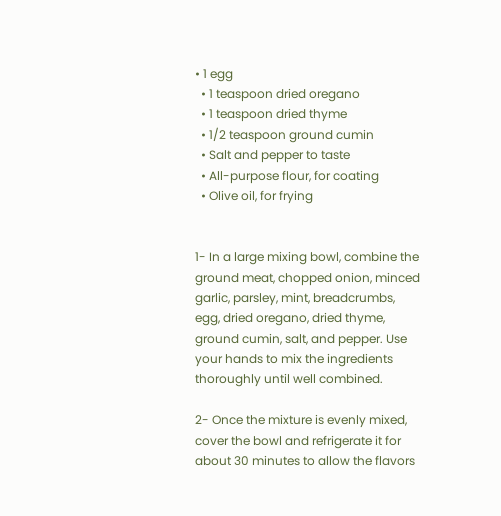• 1 egg
  • 1 teaspoon dried oregano
  • 1 teaspoon dried thyme
  • 1/2 teaspoon ground cumin
  • Salt and pepper to taste
  • All-purpose flour, for coating
  • Olive oil, for frying


1- In a large mixing bowl, combine the ground meat, chopped onion, minced garlic, parsley, mint, breadcrumbs, egg, dried oregano, dried thyme, ground cumin, salt, and pepper. Use your hands to mix the ingredients thoroughly until well combined.

2- Once the mixture is evenly mixed, cover the bowl and refrigerate it for about 30 minutes to allow the flavors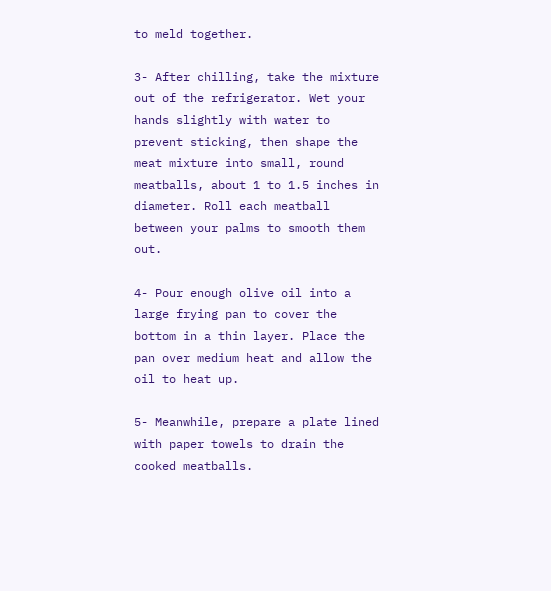to meld together.

3- After chilling, take the mixture out of the refrigerator. Wet your hands slightly with water to prevent sticking, then shape the meat mixture into small, round meatballs, about 1 to 1.5 inches in diameter. Roll each meatball between your palms to smooth them out.

4- Pour enough olive oil into a large frying pan to cover the bottom in a thin layer. Place the pan over medium heat and allow the oil to heat up.

5- Meanwhile, prepare a plate lined with paper towels to drain the cooked meatballs.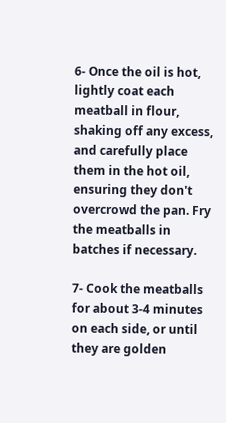6- Once the oil is hot, lightly coat each meatball in flour, shaking off any excess, and carefully place them in the hot oil, ensuring they don't overcrowd the pan. Fry the meatballs in batches if necessary.

7- Cook the meatballs for about 3-4 minutes on each side, or until they are golden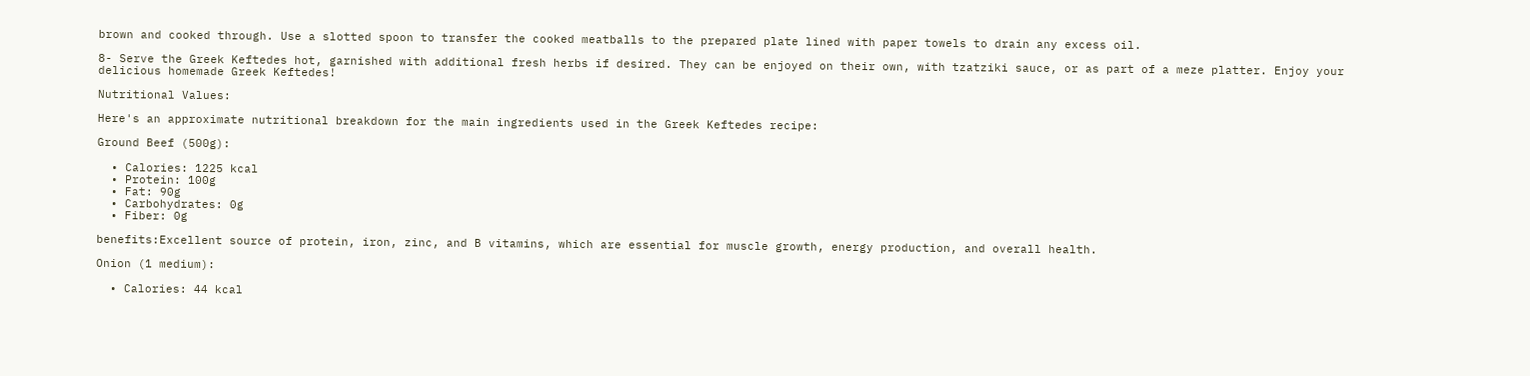brown and cooked through. Use a slotted spoon to transfer the cooked meatballs to the prepared plate lined with paper towels to drain any excess oil.

8- Serve the Greek Keftedes hot, garnished with additional fresh herbs if desired. They can be enjoyed on their own, with tzatziki sauce, or as part of a meze platter. Enjoy your delicious homemade Greek Keftedes!

Nutritional Values:

Here's an approximate nutritional breakdown for the main ingredients used in the Greek Keftedes recipe:

Ground Beef (500g):

  • Calories: 1225 kcal
  • Protein: 100g
  • Fat: 90g
  • Carbohydrates: 0g
  • Fiber: 0g

benefits:Excellent source of protein, iron, zinc, and B vitamins, which are essential for muscle growth, energy production, and overall health.

Onion (1 medium):

  • Calories: 44 kcal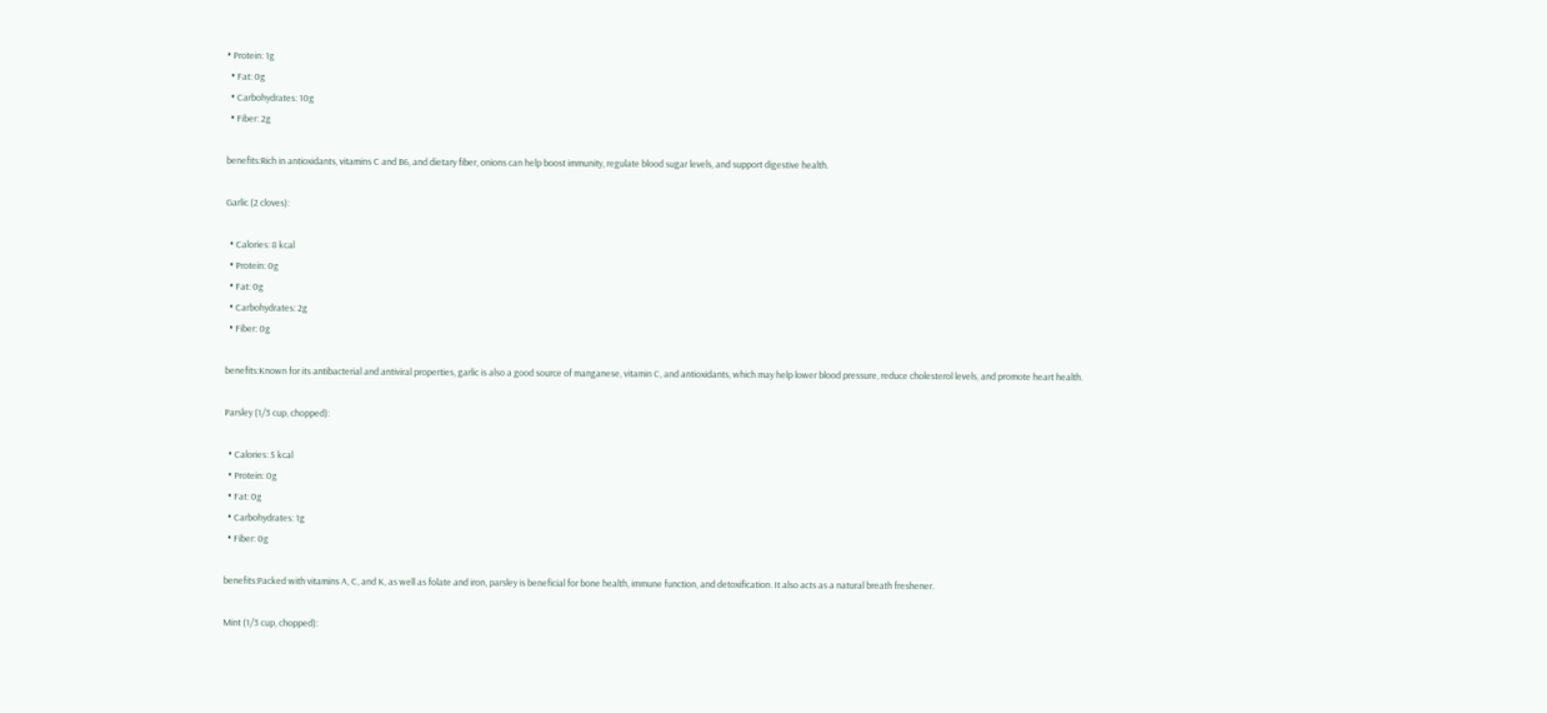• Protein: 1g
  • Fat: 0g
  • Carbohydrates: 10g
  • Fiber: 2g

benefits:Rich in antioxidants, vitamins C and B6, and dietary fiber, onions can help boost immunity, regulate blood sugar levels, and support digestive health.

Garlic (2 cloves):

  • Calories: 8 kcal
  • Protein: 0g
  • Fat: 0g
  • Carbohydrates: 2g
  • Fiber: 0g

benefits:Known for its antibacterial and antiviral properties, garlic is also a good source of manganese, vitamin C, and antioxidants, which may help lower blood pressure, reduce cholesterol levels, and promote heart health.

Parsley (1/3 cup, chopped):

  • Calories: 5 kcal
  • Protein: 0g
  • Fat: 0g
  • Carbohydrates: 1g
  • Fiber: 0g

benefits:Packed with vitamins A, C, and K, as well as folate and iron, parsley is beneficial for bone health, immune function, and detoxification. It also acts as a natural breath freshener.

Mint (1/3 cup, chopped):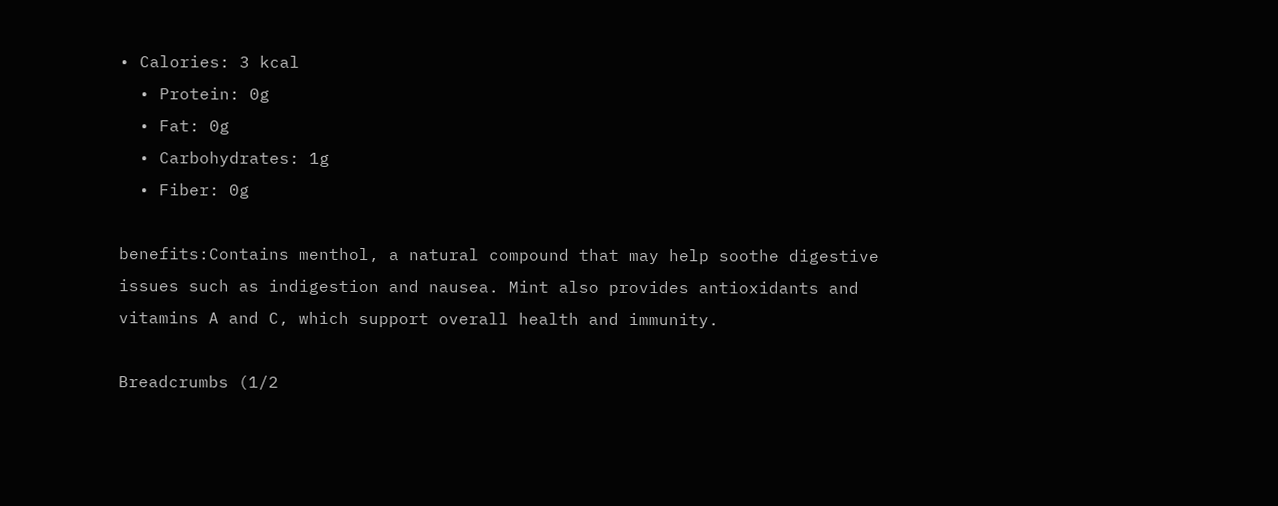• Calories: 3 kcal
  • Protein: 0g
  • Fat: 0g
  • Carbohydrates: 1g
  • Fiber: 0g

benefits:Contains menthol, a natural compound that may help soothe digestive issues such as indigestion and nausea. Mint also provides antioxidants and vitamins A and C, which support overall health and immunity.

Breadcrumbs (1/2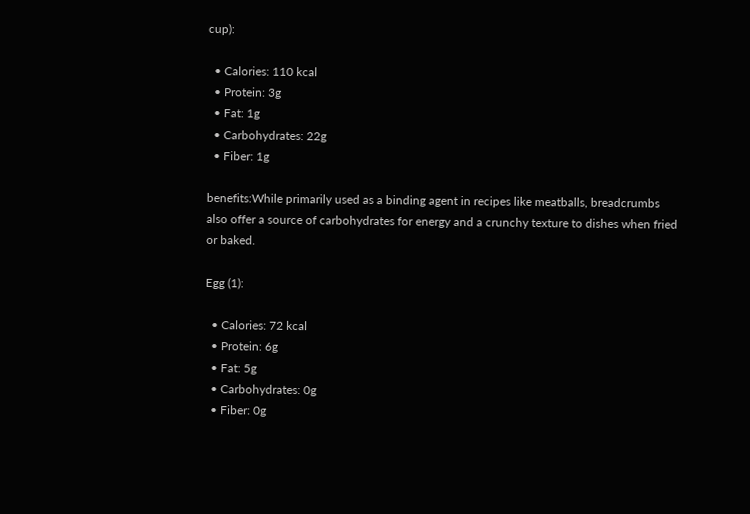cup):

  • Calories: 110 kcal
  • Protein: 3g
  • Fat: 1g
  • Carbohydrates: 22g
  • Fiber: 1g

benefits:While primarily used as a binding agent in recipes like meatballs, breadcrumbs also offer a source of carbohydrates for energy and a crunchy texture to dishes when fried or baked.

Egg (1):

  • Calories: 72 kcal
  • Protein: 6g
  • Fat: 5g
  • Carbohydrates: 0g
  • Fiber: 0g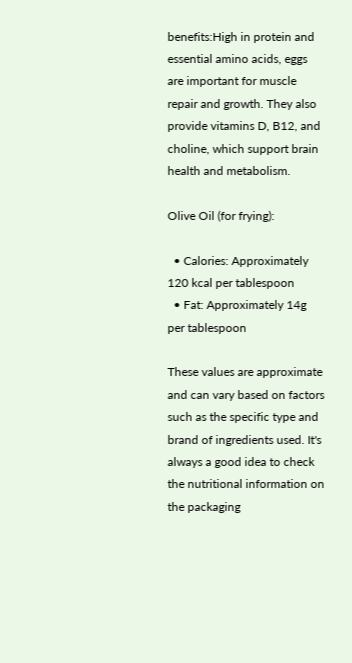benefits:High in protein and essential amino acids, eggs are important for muscle repair and growth. They also provide vitamins D, B12, and choline, which support brain health and metabolism.

Olive Oil (for frying):

  • Calories: Approximately 120 kcal per tablespoon
  • Fat: Approximately 14g per tablespoon

These values are approximate and can vary based on factors such as the specific type and brand of ingredients used. It's always a good idea to check the nutritional information on the packaging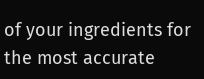of your ingredients for the most accurate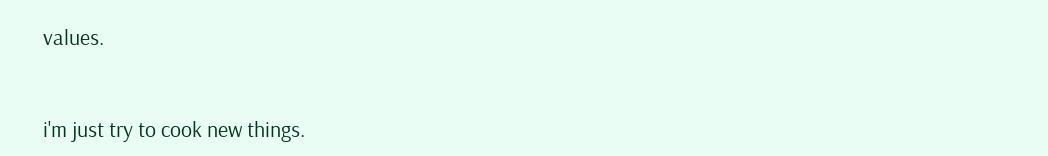values.


i'm just try to cook new things.